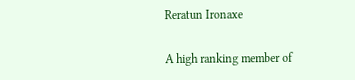Reratun Ironaxe

A high ranking member of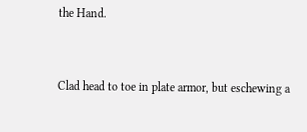the Hand.


Clad head to toe in plate armor, but eschewing a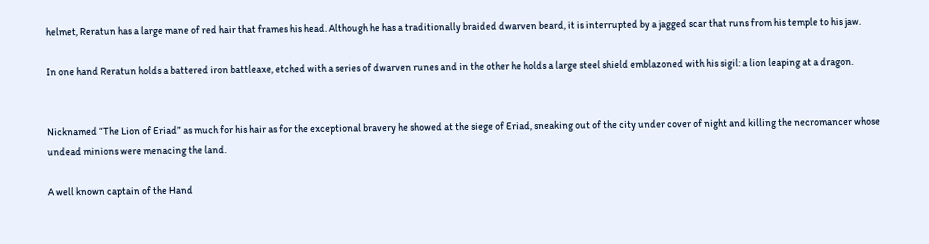helmet, Reratun has a large mane of red hair that frames his head. Although he has a traditionally braided dwarven beard, it is interrupted by a jagged scar that runs from his temple to his jaw.

In one hand Reratun holds a battered iron battleaxe, etched with a series of dwarven runes and in the other he holds a large steel shield emblazoned with his sigil: a lion leaping at a dragon.


Nicknamed “The Lion of Eriad” as much for his hair as for the exceptional bravery he showed at the siege of Eriad, sneaking out of the city under cover of night and killing the necromancer whose undead minions were menacing the land.

A well known captain of the Hand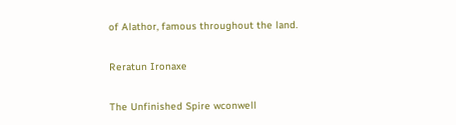of Alathor, famous throughout the land.

Reratun Ironaxe

The Unfinished Spire wconwell